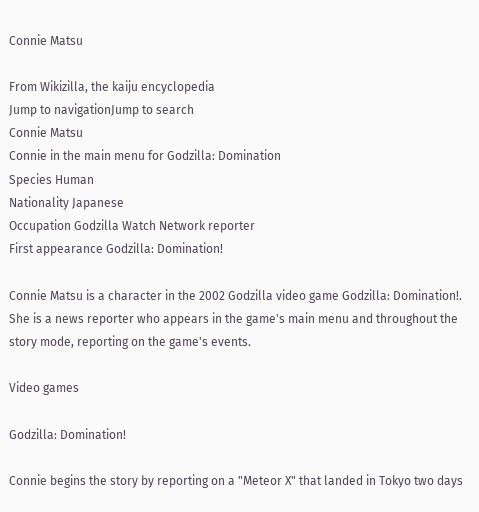Connie Matsu

From Wikizilla, the kaiju encyclopedia
Jump to navigationJump to search
Connie Matsu
Connie in the main menu for Godzilla: Domination
Species Human
Nationality Japanese
Occupation Godzilla Watch Network reporter
First appearance Godzilla: Domination!

Connie Matsu is a character in the 2002 Godzilla video game Godzilla: Domination!. She is a news reporter who appears in the game's main menu and throughout the story mode, reporting on the game's events.

Video games

Godzilla: Domination!

Connie begins the story by reporting on a "Meteor X" that landed in Tokyo two days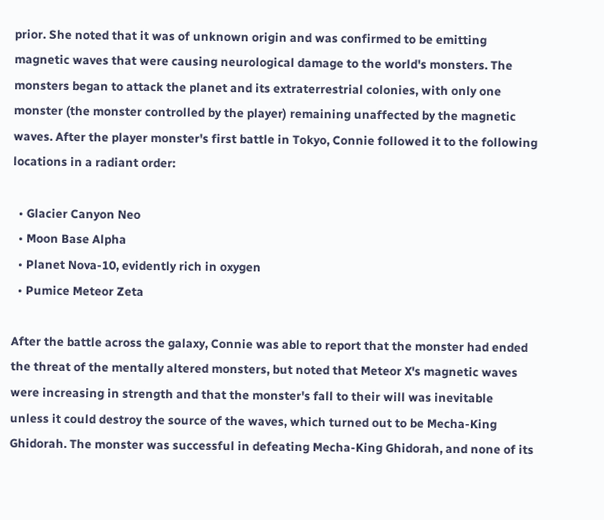prior. She noted that it was of unknown origin and was confirmed to be emitting magnetic waves that were causing neurological damage to the world's monsters. The monsters began to attack the planet and its extraterrestrial colonies, with only one monster (the monster controlled by the player) remaining unaffected by the magnetic waves. After the player monster's first battle in Tokyo, Connie followed it to the following locations in a radiant order:

  • Glacier Canyon Neo
  • Moon Base Alpha
  • Planet Nova-10, evidently rich in oxygen
  • Pumice Meteor Zeta

After the battle across the galaxy, Connie was able to report that the monster had ended the threat of the mentally altered monsters, but noted that Meteor X's magnetic waves were increasing in strength and that the monster's fall to their will was inevitable unless it could destroy the source of the waves, which turned out to be Mecha-King Ghidorah. The monster was successful in defeating Mecha-King Ghidorah, and none of its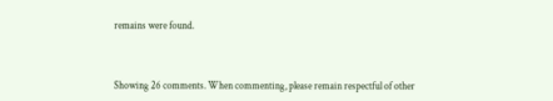remains were found.



Showing 26 comments. When commenting, please remain respectful of other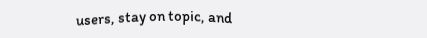users, stay on topic, and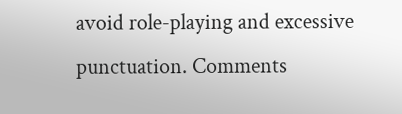avoid role-playing and excessive punctuation. Comments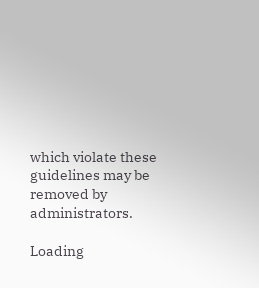which violate these guidelines may be removed by administrators.

Loading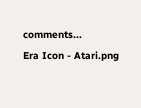comments...
Era Icon - Atari.png